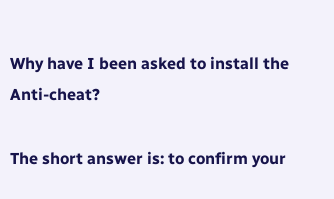Why have I been asked to install the Anti-cheat?

The short answer is: to confirm your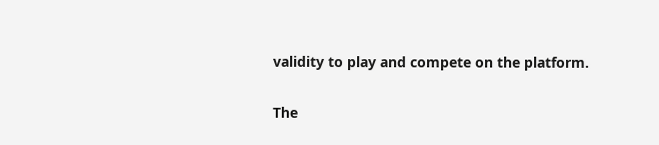validity to play and compete on the platform.

The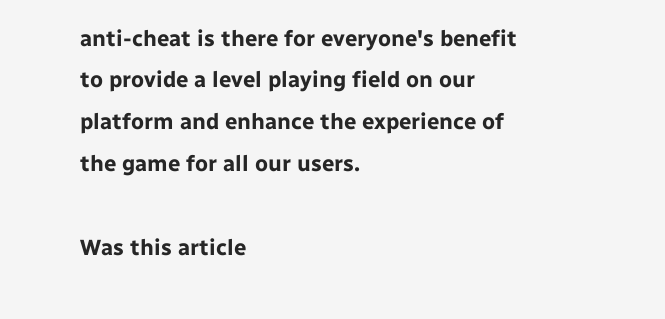anti-cheat is there for everyone's benefit to provide a level playing field on our platform and enhance the experience of the game for all our users.

Was this article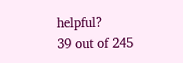helpful?
39 out of 245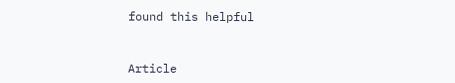found this helpful



Article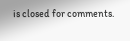is closed for comments.